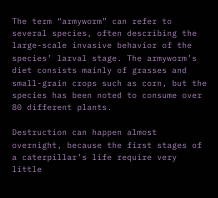The term “armyworm” can refer to several species, often describing the large-scale invasive behavior of the species’ larval stage. The armyworm’s diet consists mainly of grasses and small-grain crops such as corn, but the species has been noted to consume over 80 different plants.

Destruction can happen almost overnight, because the first stages of a caterpillar’s life require very little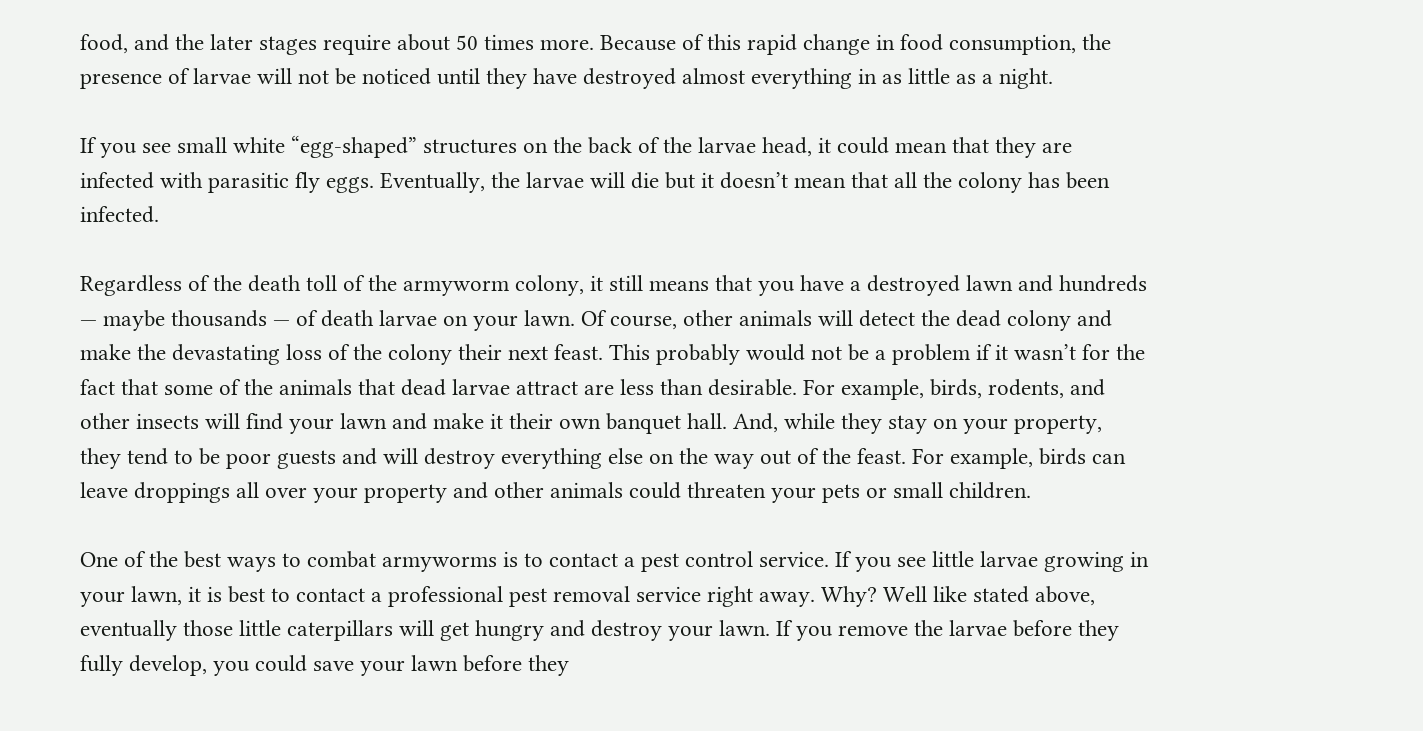food, and the later stages require about 50 times more. Because of this rapid change in food consumption, the presence of larvae will not be noticed until they have destroyed almost everything in as little as a night.

If you see small white “egg-shaped” structures on the back of the larvae head, it could mean that they are infected with parasitic fly eggs. Eventually, the larvae will die but it doesn’t mean that all the colony has been infected.

Regardless of the death toll of the armyworm colony, it still means that you have a destroyed lawn and hundreds — maybe thousands — of death larvae on your lawn. Of course, other animals will detect the dead colony and make the devastating loss of the colony their next feast. This probably would not be a problem if it wasn’t for the fact that some of the animals that dead larvae attract are less than desirable. For example, birds, rodents, and other insects will find your lawn and make it their own banquet hall. And, while they stay on your property, they tend to be poor guests and will destroy everything else on the way out of the feast. For example, birds can leave droppings all over your property and other animals could threaten your pets or small children.

One of the best ways to combat armyworms is to contact a pest control service. If you see little larvae growing in your lawn, it is best to contact a professional pest removal service right away. Why? Well like stated above, eventually those little caterpillars will get hungry and destroy your lawn. If you remove the larvae before they fully develop, you could save your lawn before they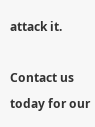attack it.

Contact us today for our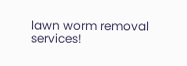lawn worm removal services!